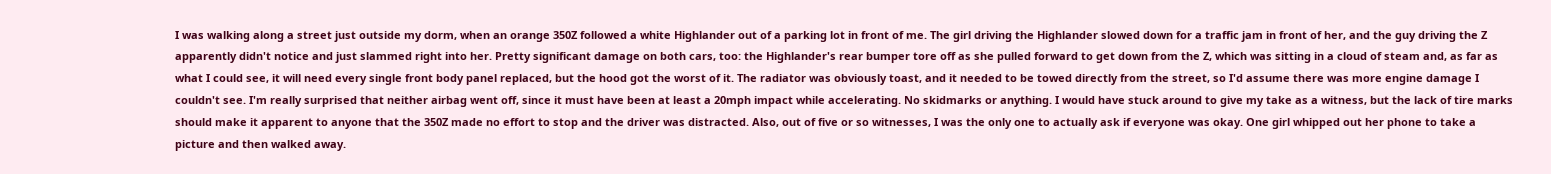I was walking along a street just outside my dorm, when an orange 350Z followed a white Highlander out of a parking lot in front of me. The girl driving the Highlander slowed down for a traffic jam in front of her, and the guy driving the Z apparently didn't notice and just slammed right into her. Pretty significant damage on both cars, too: the Highlander's rear bumper tore off as she pulled forward to get down from the Z, which was sitting in a cloud of steam and, as far as what I could see, it will need every single front body panel replaced, but the hood got the worst of it. The radiator was obviously toast, and it needed to be towed directly from the street, so I'd assume there was more engine damage I couldn't see. I'm really surprised that neither airbag went off, since it must have been at least a 20mph impact while accelerating. No skidmarks or anything. I would have stuck around to give my take as a witness, but the lack of tire marks should make it apparent to anyone that the 350Z made no effort to stop and the driver was distracted. Also, out of five or so witnesses, I was the only one to actually ask if everyone was okay. One girl whipped out her phone to take a picture and then walked away.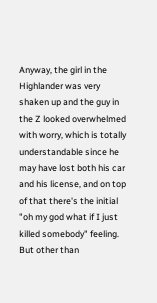Anyway, the girl in the Highlander was very shaken up and the guy in the Z looked overwhelmed with worry, which is totally understandable since he may have lost both his car and his license, and on top of that there's the initial "oh my god what if I just killed somebody" feeling. But other than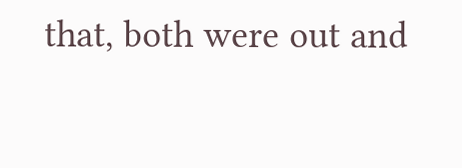that, both were out and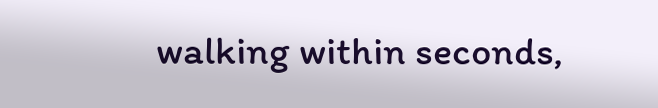walking within seconds,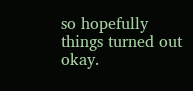so hopefully things turned out okay.